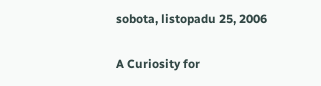sobota, listopadu 25, 2006


A Curiosity for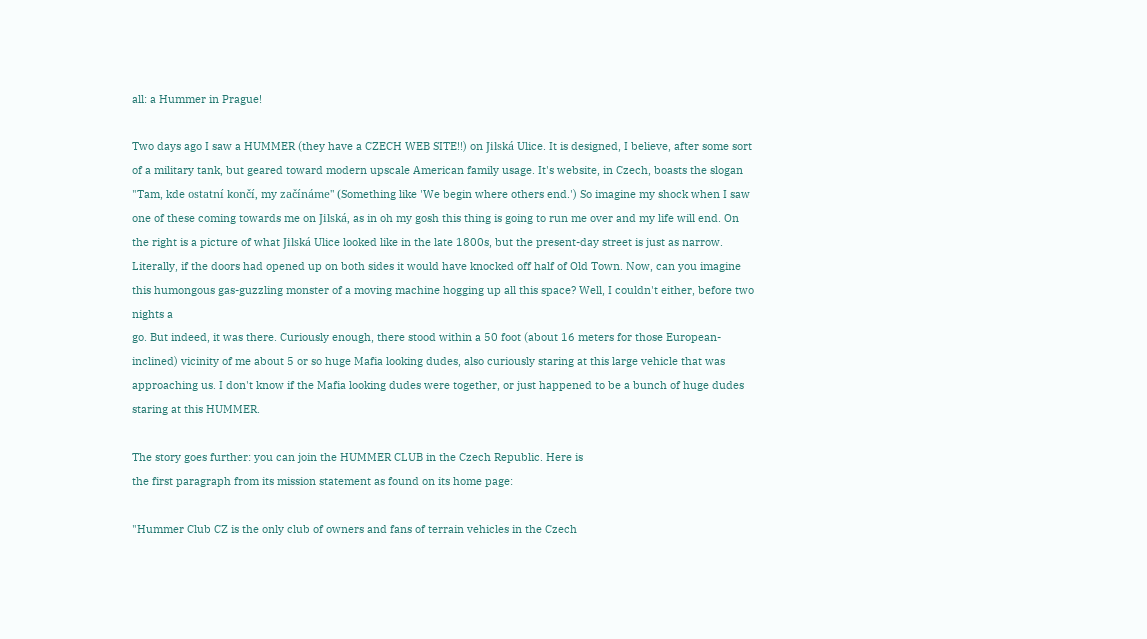all: a Hummer in Prague!

Two days ago I saw a HUMMER (they have a CZECH WEB SITE!!) on Jilská Ulice. It is designed, I believe, after some sort of a military tank, but geared toward modern upscale American family usage. It's website, in Czech, boasts the slogan "Tam, kde ostatní končí, my začínáme" (Something like 'We begin where others end.') So imagine my shock when I saw one of these coming towards me on Jilská, as in oh my gosh this thing is going to run me over and my life will end. On the right is a picture of what Jilská Ulice looked like in the late 1800s, but the present-day street is just as narrow. Literally, if the doors had opened up on both sides it would have knocked off half of Old Town. Now, can you imagine this humongous gas-guzzling monster of a moving machine hogging up all this space? Well, I couldn't either, before two nights a
go. But indeed, it was there. Curiously enough, there stood within a 50 foot (about 16 meters for those European-inclined) vicinity of me about 5 or so huge Mafia looking dudes, also curiously staring at this large vehicle that was approaching us. I don't know if the Mafia looking dudes were together, or just happened to be a bunch of huge dudes staring at this HUMMER.

The story goes further: you can join the HUMMER CLUB in the Czech Republic. Here is
the first paragraph from its mission statement as found on its home page:

"Hummer Club CZ is the only club of owners and fans of terrain vehicles in the Czech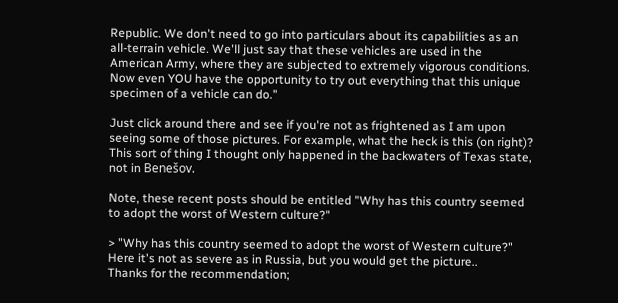Republic. We don't need to go into particulars about its capabilities as an all-terrain vehicle. We'll just say that these vehicles are used in the American Army, where they are subjected to extremely vigorous conditions. Now even YOU have the opportunity to try out everything that this unique specimen of a vehicle can do."

Just click around there and see if you're not as frightened as I am upon seeing some of those pictures. For example, what the heck is this (on right)? This sort of thing I thought only happened in the backwaters of Texas state, not in Benešov.

Note, these recent posts should be entitled "Why has this country seemed to adopt the worst of Western culture?"

> "Why has this country seemed to adopt the worst of Western culture?"
Here it's not as severe as in Russia, but you would get the picture..
Thanks for the recommendation;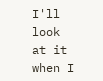I'll look at it when I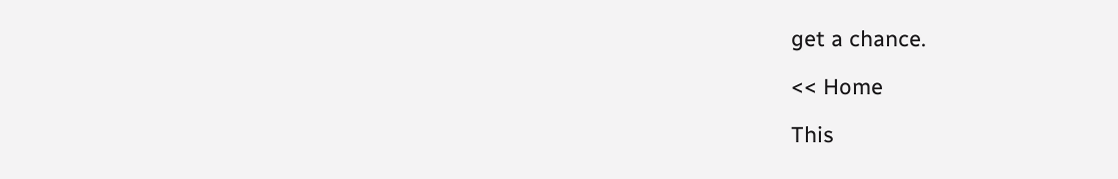get a chance.

<< Home

This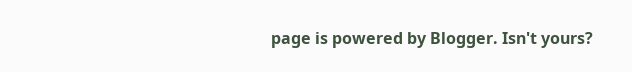page is powered by Blogger. Isn't yours?